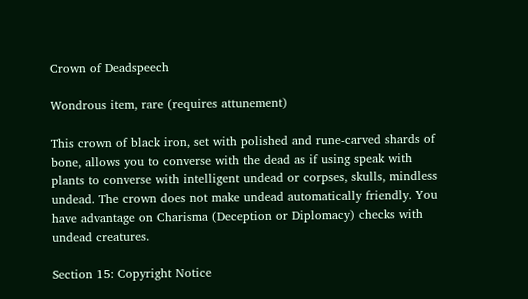Crown of Deadspeech

Wondrous item, rare (requires attunement)

This crown of black iron, set with polished and rune-carved shards of bone, allows you to converse with the dead as if using speak with plants to converse with intelligent undead or corpses, skulls, mindless undead. The crown does not make undead automatically friendly. You have advantage on Charisma (Deception or Diplomacy) checks with undead creatures.

Section 15: Copyright Notice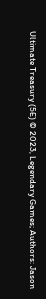Ultimate Treasury (5E) © 2023, Legendary Games; Authors: Jason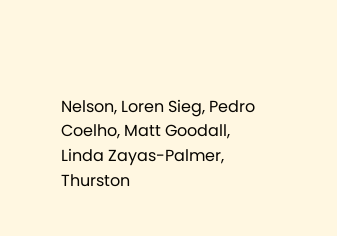Nelson, Loren Sieg, Pedro Coelho, Matt Goodall, Linda Zayas-Palmer, Thurston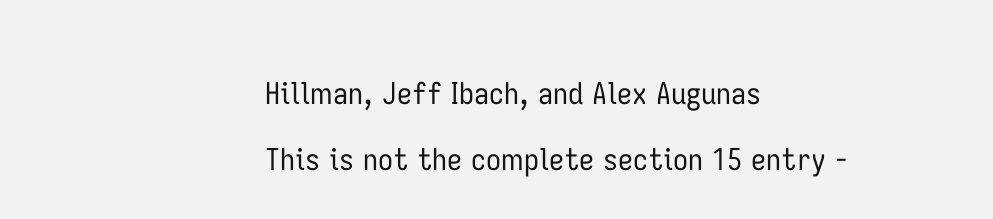Hillman, Jeff Ibach, and Alex Augunas

This is not the complete section 15 entry -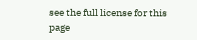see the full license for this page